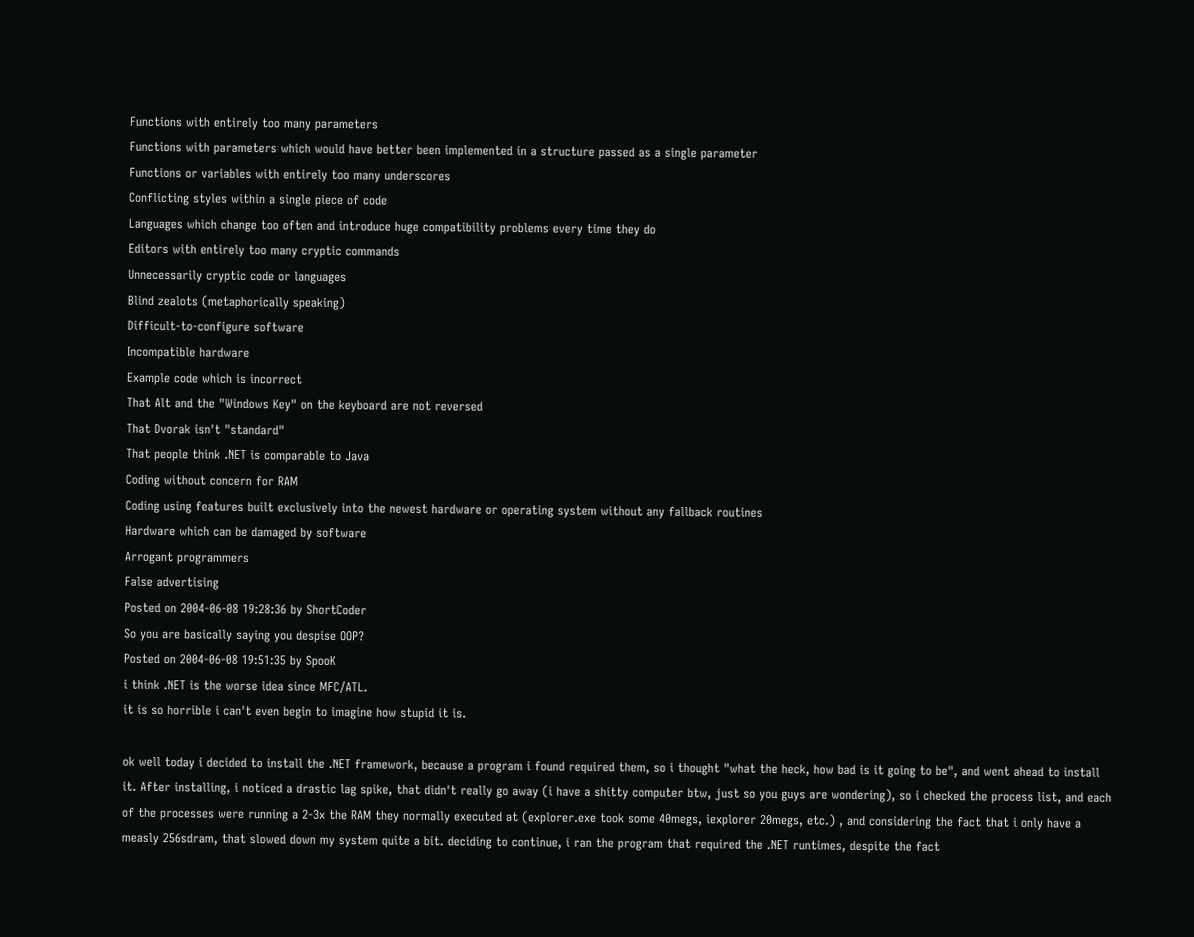Functions with entirely too many parameters
Functions with parameters which would have better been implemented in a structure passed as a single parameter
Functions or variables with entirely too many underscores
Conflicting styles within a single piece of code
Languages which change too often and introduce huge compatibility problems every time they do
Editors with entirely too many cryptic commands
Unnecessarily cryptic code or languages
Blind zealots (metaphorically speaking)
Difficult-to-configure software
Incompatible hardware
Example code which is incorrect
That Alt and the "Windows Key" on the keyboard are not reversed
That Dvorak isn't "standard"
That people think .NET is comparable to Java
Coding without concern for RAM
Coding using features built exclusively into the newest hardware or operating system without any fallback routines
Hardware which can be damaged by software
Arrogant programmers
False advertising
Posted on 2004-06-08 19:28:36 by ShortCoder
So you are basically saying you despise OOP?
Posted on 2004-06-08 19:51:35 by SpooK
i think .NET is the worse idea since MFC/ATL.
it is so horrible i can't even begin to imagine how stupid it is.

ok well today i decided to install the .NET framework, because a program i found required them, so i thought "what the heck, how bad is it going to be", and went ahead to install it. After installing, i noticed a drastic lag spike, that didn't really go away (i have a shitty computer btw, just so you guys are wondering), so i checked the process list, and each of the processes were running a 2-3x the RAM they normally executed at (explorer.exe took some 40megs, iexplorer 20megs, etc.) , and considering the fact that i only have a measly 256sdram, that slowed down my system quite a bit. deciding to continue, i ran the program that required the .NET runtimes, despite the fact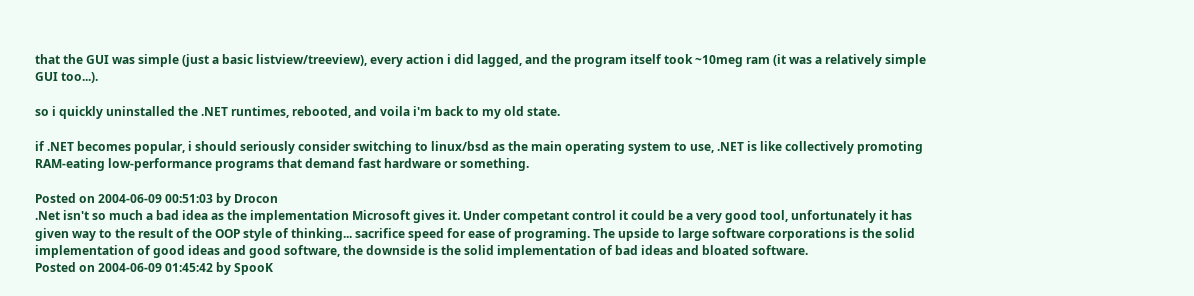that the GUI was simple (just a basic listview/treeview), every action i did lagged, and the program itself took ~10meg ram (it was a relatively simple GUI too...).

so i quickly uninstalled the .NET runtimes, rebooted, and voila i'm back to my old state.

if .NET becomes popular, i should seriously consider switching to linux/bsd as the main operating system to use, .NET is like collectively promoting RAM-eating low-performance programs that demand fast hardware or something.

Posted on 2004-06-09 00:51:03 by Drocon
.Net isn't so much a bad idea as the implementation Microsoft gives it. Under competant control it could be a very good tool, unfortunately it has given way to the result of the OOP style of thinking... sacrifice speed for ease of programing. The upside to large software corporations is the solid implementation of good ideas and good software, the downside is the solid implementation of bad ideas and bloated software.
Posted on 2004-06-09 01:45:42 by SpooK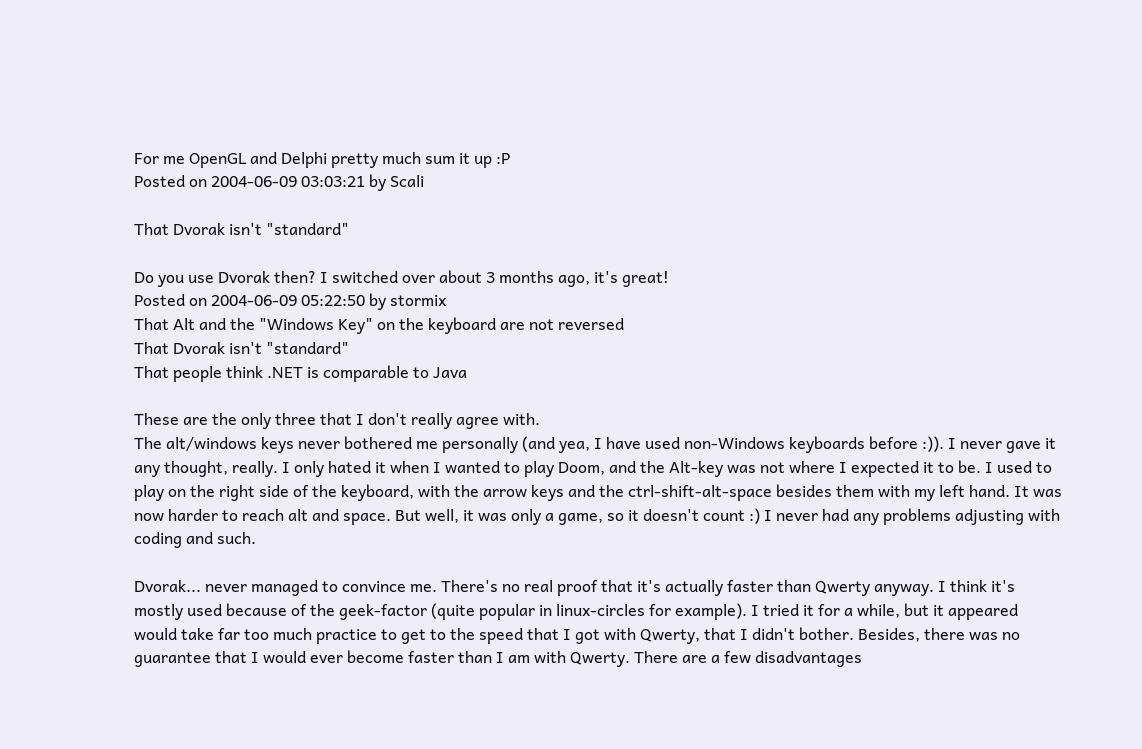For me OpenGL and Delphi pretty much sum it up :P
Posted on 2004-06-09 03:03:21 by Scali

That Dvorak isn't "standard"

Do you use Dvorak then? I switched over about 3 months ago, it's great!
Posted on 2004-06-09 05:22:50 by stormix
That Alt and the "Windows Key" on the keyboard are not reversed
That Dvorak isn't "standard"
That people think .NET is comparable to Java

These are the only three that I don't really agree with.
The alt/windows keys never bothered me personally (and yea, I have used non-Windows keyboards before :)). I never gave it any thought, really. I only hated it when I wanted to play Doom, and the Alt-key was not where I expected it to be. I used to play on the right side of the keyboard, with the arrow keys and the ctrl-shift-alt-space besides them with my left hand. It was now harder to reach alt and space. But well, it was only a game, so it doesn't count :) I never had any problems adjusting with coding and such.

Dvorak... never managed to convince me. There's no real proof that it's actually faster than Qwerty anyway. I think it's mostly used because of the geek-factor (quite popular in linux-circles for example). I tried it for a while, but it appeared would take far too much practice to get to the speed that I got with Qwerty, that I didn't bother. Besides, there was no guarantee that I would ever become faster than I am with Qwerty. There are a few disadvantages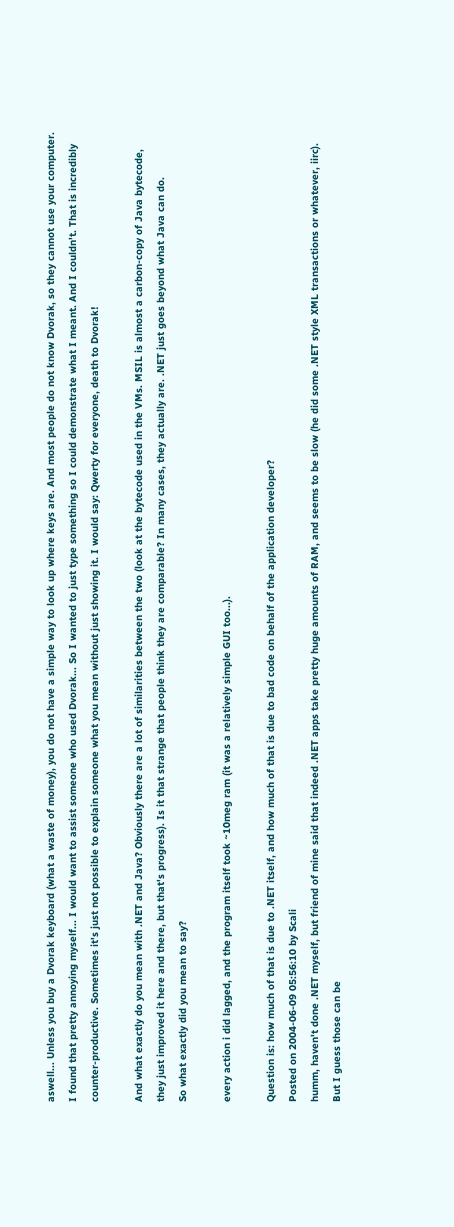aswell... Unless you buy a Dvorak keyboard (what a waste of money), you do not have a simple way to look up where keys are. And most people do not know Dvorak, so they cannot use your computer. I found that pretty annoying myself... I would want to assist someone who used Dvorak... So I wanted to just type something so I could demonstrate what I meant. And I couldn't. That is incredibly counter-productive. Sometimes it's just not possible to explain someone what you mean without just showing it. I would say: Qwerty for everyone, death to Dvorak!

And what exactly do you mean with .NET and Java? Obviously there are a lot of similarities between the two (look at the bytecode used in the VMs. MSIL is almost a carbon-copy of Java bytecode, they just improved it here and there, but that's progress). Is it that strange that people think they are comparable? In many cases, they actually are. .NET just goes beyond what Java can do.
So what exactly did you mean to say?

every action i did lagged, and the program itself took ~10meg ram (it was a relatively simple GUI too...).

Question is: how much of that is due to .NET itself, and how much of that is due to bad code on behalf of the application developer?
Posted on 2004-06-09 05:56:10 by Scali
humm, haven't done .NET myself, but friend of mine said that indeed .NET apps take pretty huge amounts of RAM, and seems to be slow (he did some .NET style XML transactions or whatever, iirc). But I guess those can be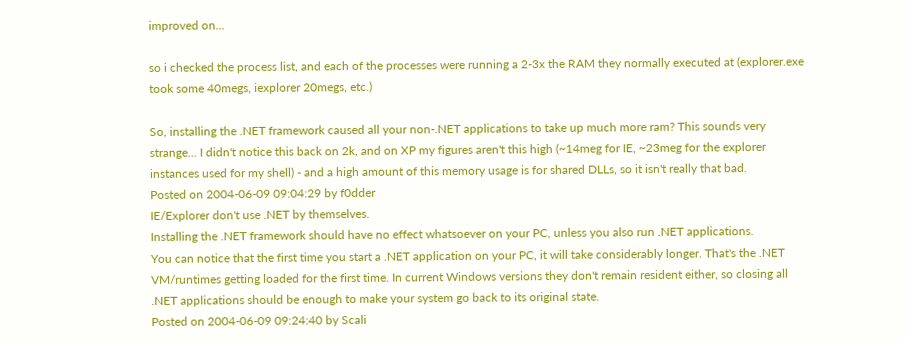improved on...

so i checked the process list, and each of the processes were running a 2-3x the RAM they normally executed at (explorer.exe took some 40megs, iexplorer 20megs, etc.)

So, installing the .NET framework caused all your non-.NET applications to take up much more ram? This sounds very strange... I didn't notice this back on 2k, and on XP my figures aren't this high (~14meg for IE, ~23meg for the explorer instances used for my shell) - and a high amount of this memory usage is for shared DLLs, so it isn't really that bad.
Posted on 2004-06-09 09:04:29 by f0dder
IE/Explorer don't use .NET by themselves.
Installing the .NET framework should have no effect whatsoever on your PC, unless you also run .NET applications.
You can notice that the first time you start a .NET application on your PC, it will take considerably longer. That's the .NET VM/runtimes getting loaded for the first time. In current Windows versions they don't remain resident either, so closing all .NET applications should be enough to make your system go back to its original state.
Posted on 2004-06-09 09:24:40 by Scali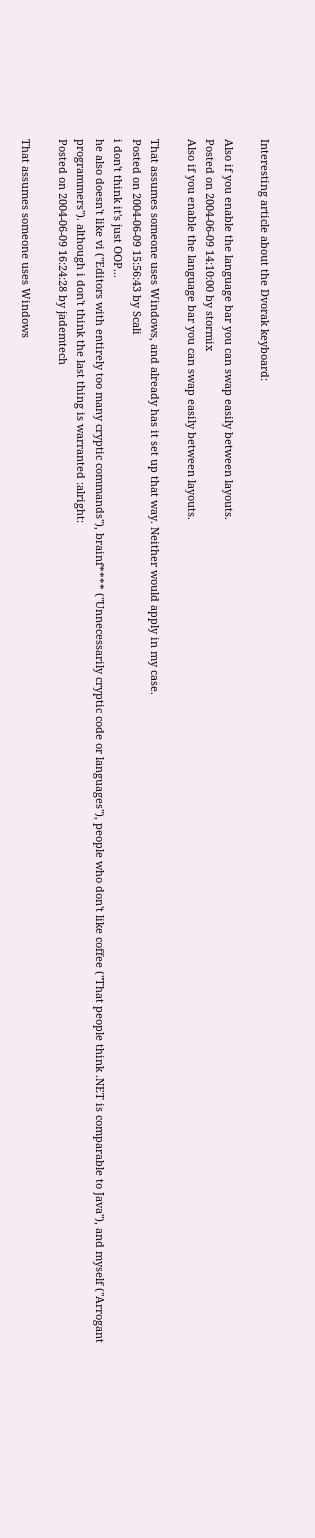Interesting article about the Dvorak keyboard:

Also if you enable the language bar you can swap easily between layouts.
Posted on 2004-06-09 14:10:00 by stormix
Also if you enable the language bar you can swap easily between layouts.

That assumes someone uses Windows, and already has it set up that way. Neither would apply in my case.
Posted on 2004-06-09 15:56:43 by Scali
i don't think it's just OOP...
he also doesn't like vi ("Editors with entirely too many cryptic commands"), brainf**** ("Unnecessarily cryptic code or languages"), people who don't like coffee ("That people think .NET is comparable to Java"), and myself ("Arrogant programmers"). although i don't think the last thing is warranted :alright:
Posted on 2004-06-09 16:24:28 by jademtech

That assumes someone uses Windows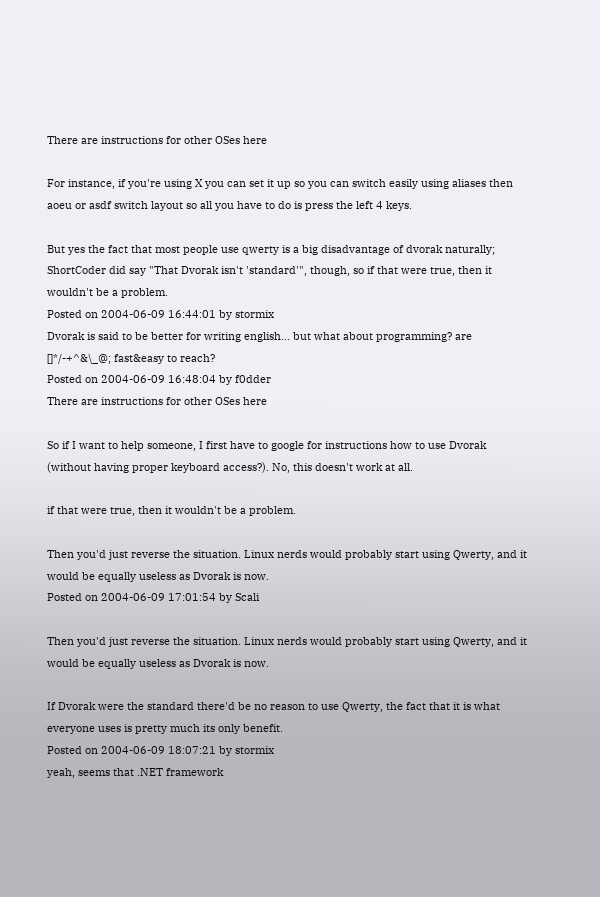There are instructions for other OSes here

For instance, if you're using X you can set it up so you can switch easily using aliases then aoeu or asdf switch layout so all you have to do is press the left 4 keys.

But yes the fact that most people use qwerty is a big disadvantage of dvorak naturally; ShortCoder did say "That Dvorak isn't 'standard'", though, so if that were true, then it wouldn't be a problem.
Posted on 2004-06-09 16:44:01 by stormix
Dvorak is said to be better for writing english... but what about programming? are []*/-+^&\_@; fast&easy to reach?
Posted on 2004-06-09 16:48:04 by f0dder
There are instructions for other OSes here

So if I want to help someone, I first have to google for instructions how to use Dvorak (without having proper keyboard access?). No, this doesn't work at all.

if that were true, then it wouldn't be a problem.

Then you'd just reverse the situation. Linux nerds would probably start using Qwerty, and it would be equally useless as Dvorak is now.
Posted on 2004-06-09 17:01:54 by Scali

Then you'd just reverse the situation. Linux nerds would probably start using Qwerty, and it would be equally useless as Dvorak is now.

If Dvorak were the standard there'd be no reason to use Qwerty, the fact that it is what everyone uses is pretty much its only benefit.
Posted on 2004-06-09 18:07:21 by stormix
yeah, seems that .NET framework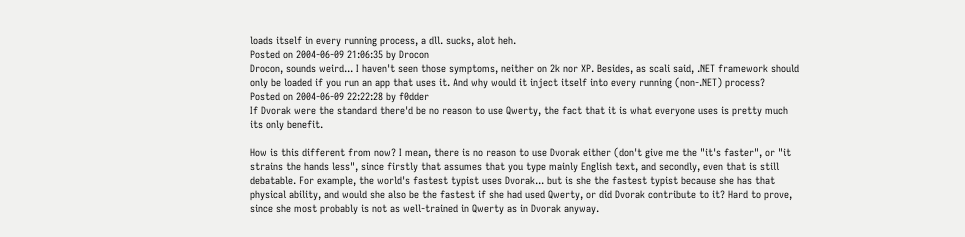loads itself in every running process, a dll. sucks, alot heh.
Posted on 2004-06-09 21:06:35 by Drocon
Drocon, sounds weird... I haven't seen those symptoms, neither on 2k nor XP. Besides, as scali said, .NET framework should only be loaded if you run an app that uses it. And why would it inject itself into every running (non-.NET) process?
Posted on 2004-06-09 22:22:28 by f0dder
If Dvorak were the standard there'd be no reason to use Qwerty, the fact that it is what everyone uses is pretty much its only benefit.

How is this different from now? I mean, there is no reason to use Dvorak either (don't give me the "it's faster", or "it strains the hands less", since firstly that assumes that you type mainly English text, and secondly, even that is still debatable. For example, the world's fastest typist uses Dvorak... but is she the fastest typist because she has that physical ability, and would she also be the fastest if she had used Qwerty, or did Dvorak contribute to it? Hard to prove, since she most probably is not as well-trained in Qwerty as in Dvorak anyway.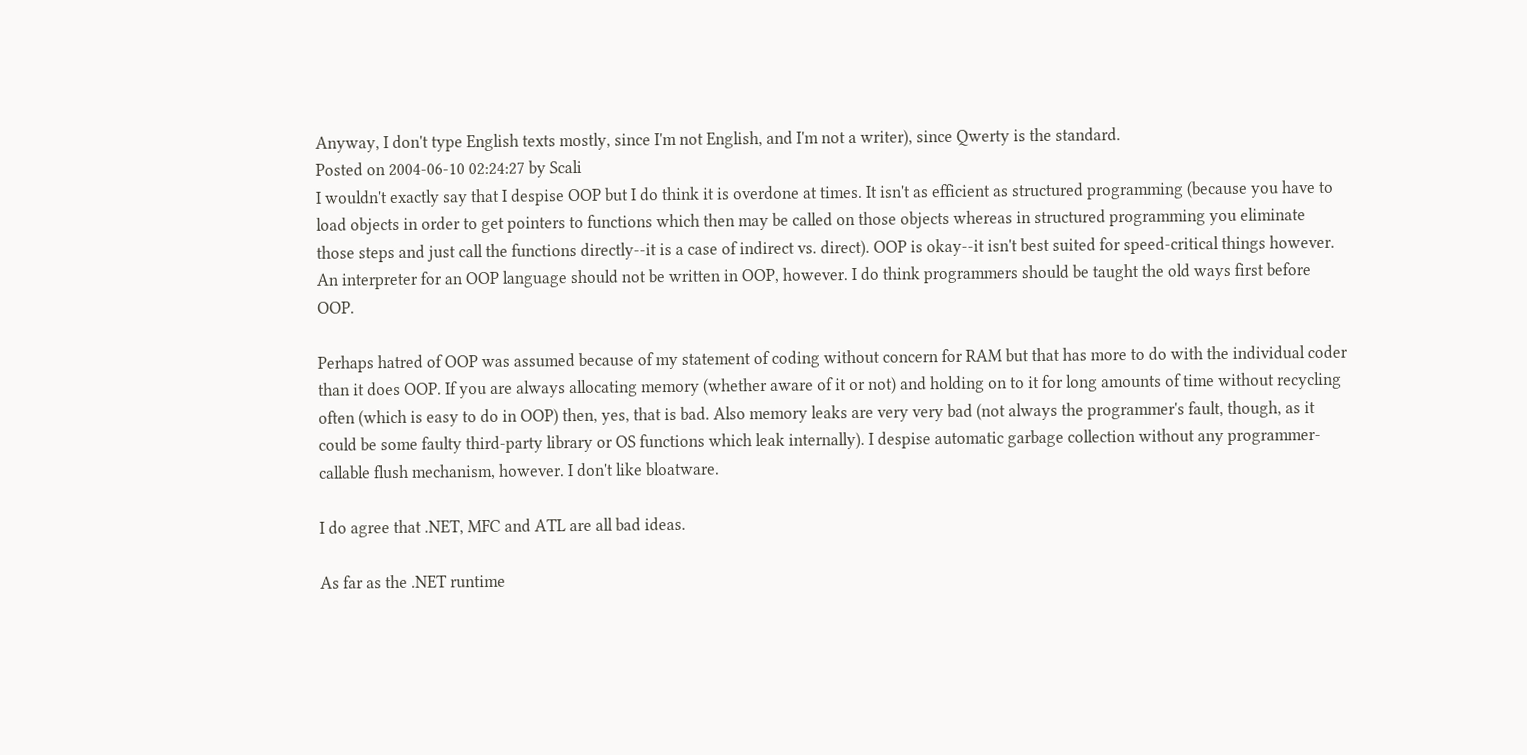Anyway, I don't type English texts mostly, since I'm not English, and I'm not a writer), since Qwerty is the standard.
Posted on 2004-06-10 02:24:27 by Scali
I wouldn't exactly say that I despise OOP but I do think it is overdone at times. It isn't as efficient as structured programming (because you have to load objects in order to get pointers to functions which then may be called on those objects whereas in structured programming you eliminate those steps and just call the functions directly--it is a case of indirect vs. direct). OOP is okay--it isn't best suited for speed-critical things however. An interpreter for an OOP language should not be written in OOP, however. I do think programmers should be taught the old ways first before OOP.

Perhaps hatred of OOP was assumed because of my statement of coding without concern for RAM but that has more to do with the individual coder than it does OOP. If you are always allocating memory (whether aware of it or not) and holding on to it for long amounts of time without recycling often (which is easy to do in OOP) then, yes, that is bad. Also memory leaks are very very bad (not always the programmer's fault, though, as it could be some faulty third-party library or OS functions which leak internally). I despise automatic garbage collection without any programmer-callable flush mechanism, however. I don't like bloatware.

I do agree that .NET, MFC and ATL are all bad ideas.

As far as the .NET runtime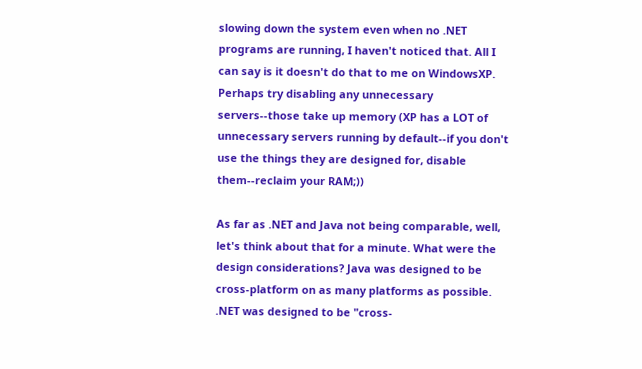slowing down the system even when no .NET programs are running, I haven't noticed that. All I can say is it doesn't do that to me on WindowsXP. Perhaps try disabling any unnecessary servers--those take up memory (XP has a LOT of unnecessary servers running by default--if you don't use the things they are designed for, disable them--reclaim your RAM;))

As far as .NET and Java not being comparable, well, let's think about that for a minute. What were the design considerations? Java was designed to be cross-platform on as many platforms as possible. .NET was designed to be "cross-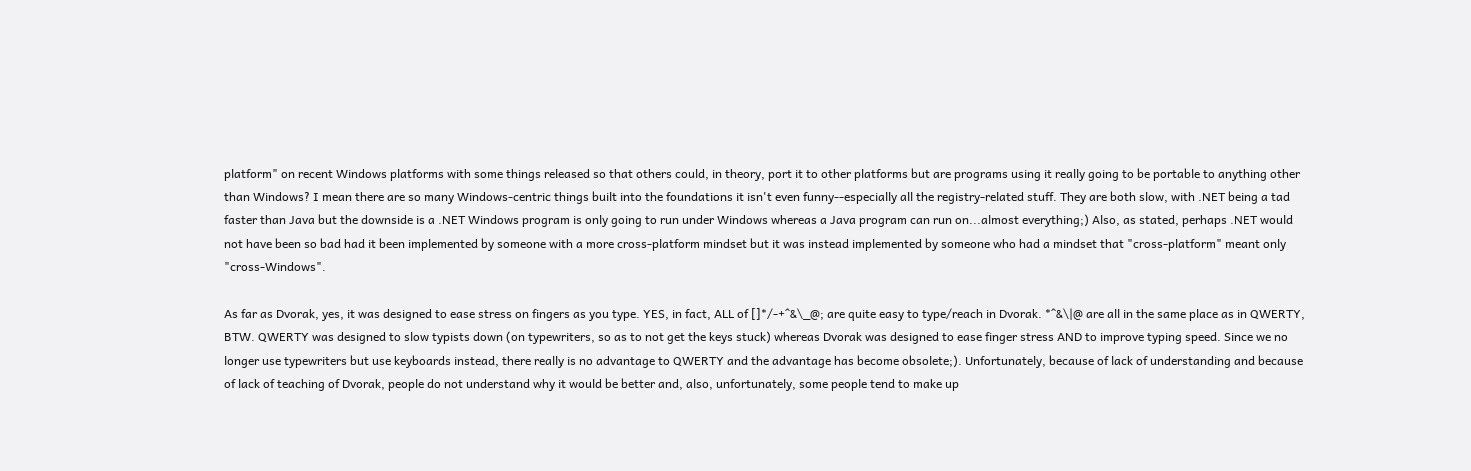platform" on recent Windows platforms with some things released so that others could, in theory, port it to other platforms but are programs using it really going to be portable to anything other than Windows? I mean there are so many Windows-centric things built into the foundations it isn't even funny--especially all the registry-related stuff. They are both slow, with .NET being a tad faster than Java but the downside is a .NET Windows program is only going to run under Windows whereas a Java program can run on...almost everything;) Also, as stated, perhaps .NET would not have been so bad had it been implemented by someone with a more cross-platform mindset but it was instead implemented by someone who had a mindset that "cross-platform" meant only "cross-Windows".

As far as Dvorak, yes, it was designed to ease stress on fingers as you type. YES, in fact, ALL of []*/-+^&\_@; are quite easy to type/reach in Dvorak. *^&\|@ are all in the same place as in QWERTY, BTW. QWERTY was designed to slow typists down (on typewriters, so as to not get the keys stuck) whereas Dvorak was designed to ease finger stress AND to improve typing speed. Since we no longer use typewriters but use keyboards instead, there really is no advantage to QWERTY and the advantage has become obsolete;). Unfortunately, because of lack of understanding and because of lack of teaching of Dvorak, people do not understand why it would be better and, also, unfortunately, some people tend to make up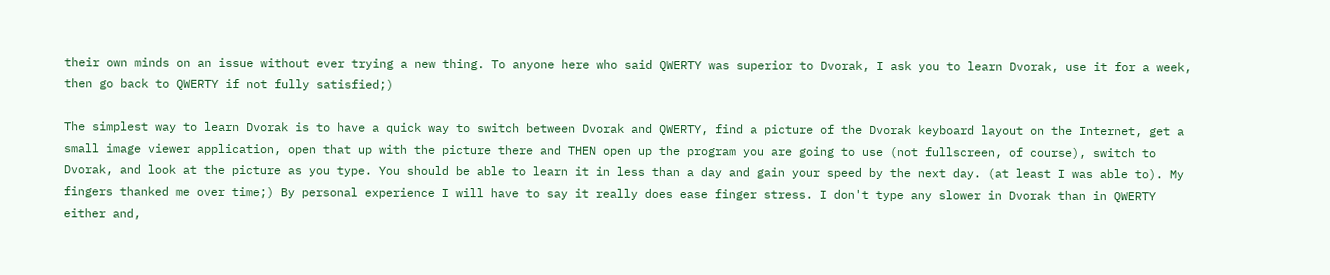their own minds on an issue without ever trying a new thing. To anyone here who said QWERTY was superior to Dvorak, I ask you to learn Dvorak, use it for a week, then go back to QWERTY if not fully satisfied;)

The simplest way to learn Dvorak is to have a quick way to switch between Dvorak and QWERTY, find a picture of the Dvorak keyboard layout on the Internet, get a small image viewer application, open that up with the picture there and THEN open up the program you are going to use (not fullscreen, of course), switch to Dvorak, and look at the picture as you type. You should be able to learn it in less than a day and gain your speed by the next day. (at least I was able to). My fingers thanked me over time;) By personal experience I will have to say it really does ease finger stress. I don't type any slower in Dvorak than in QWERTY either and,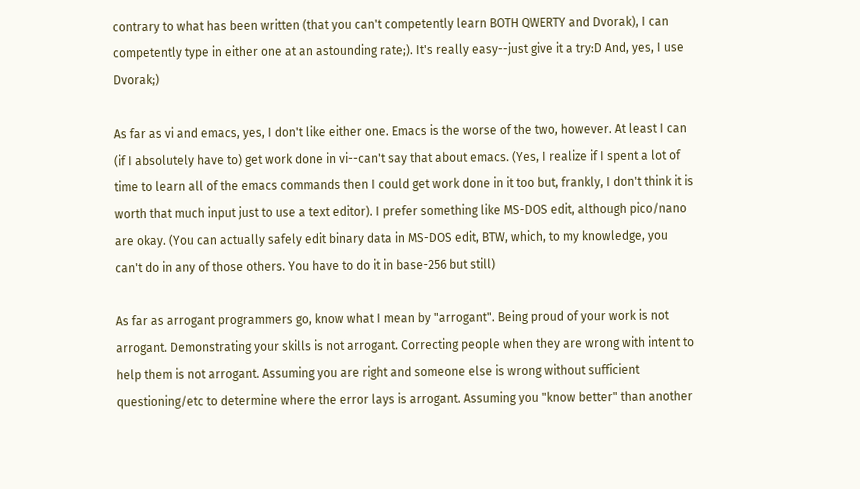contrary to what has been written (that you can't competently learn BOTH QWERTY and Dvorak), I can competently type in either one at an astounding rate;). It's really easy--just give it a try:D And, yes, I use Dvorak;)

As far as vi and emacs, yes, I don't like either one. Emacs is the worse of the two, however. At least I can (if I absolutely have to) get work done in vi--can't say that about emacs. (Yes, I realize if I spent a lot of time to learn all of the emacs commands then I could get work done in it too but, frankly, I don't think it is worth that much input just to use a text editor). I prefer something like MS-DOS edit, although pico/nano are okay. (You can actually safely edit binary data in MS-DOS edit, BTW, which, to my knowledge, you can't do in any of those others. You have to do it in base-256 but still)

As far as arrogant programmers go, know what I mean by "arrogant". Being proud of your work is not arrogant. Demonstrating your skills is not arrogant. Correcting people when they are wrong with intent to help them is not arrogant. Assuming you are right and someone else is wrong without sufficient questioning/etc to determine where the error lays is arrogant. Assuming you "know better" than another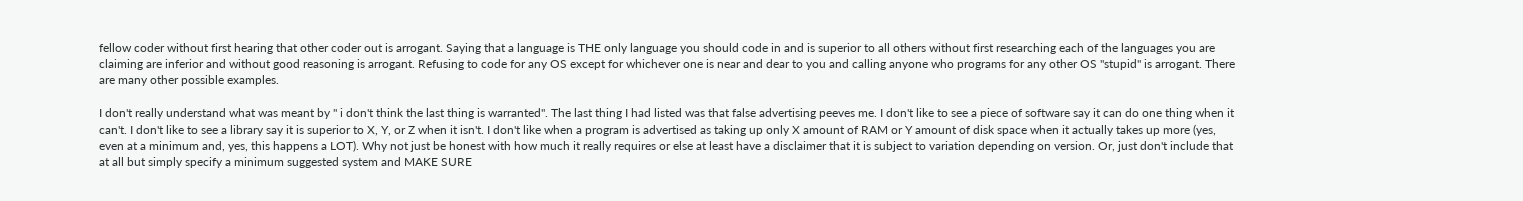fellow coder without first hearing that other coder out is arrogant. Saying that a language is THE only language you should code in and is superior to all others without first researching each of the languages you are claiming are inferior and without good reasoning is arrogant. Refusing to code for any OS except for whichever one is near and dear to you and calling anyone who programs for any other OS "stupid" is arrogant. There are many other possible examples.

I don't really understand what was meant by " i don't think the last thing is warranted". The last thing I had listed was that false advertising peeves me. I don't like to see a piece of software say it can do one thing when it can't. I don't like to see a library say it is superior to X, Y, or Z when it isn't. I don't like when a program is advertised as taking up only X amount of RAM or Y amount of disk space when it actually takes up more (yes, even at a minimum and, yes, this happens a LOT). Why not just be honest with how much it really requires or else at least have a disclaimer that it is subject to variation depending on version. Or, just don't include that at all but simply specify a minimum suggested system and MAKE SURE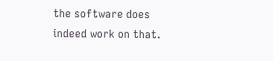the software does indeed work on that.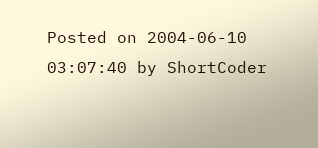Posted on 2004-06-10 03:07:40 by ShortCoder